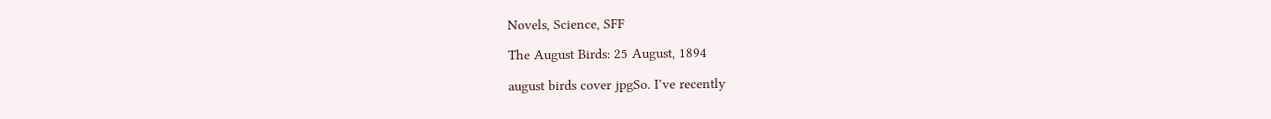Novels, Science, SFF

The August Birds: 25 August, 1894

august birds cover jpgSo. I’ve recently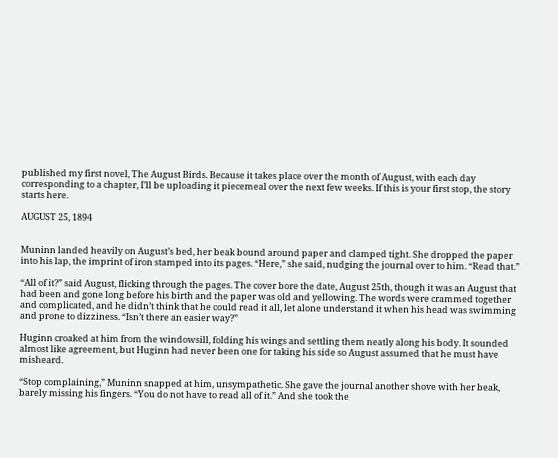published my first novel, The August Birds. Because it takes place over the month of August, with each day corresponding to a chapter, I’ll be uploading it piecemeal over the next few weeks. If this is your first stop, the story starts here.

AUGUST 25, 1894


Muninn landed heavily on August’s bed, her beak bound around paper and clamped tight. She dropped the paper into his lap, the imprint of iron stamped into its pages. “Here,” she said, nudging the journal over to him. “Read that.”

“All of it?” said August, flicking through the pages. The cover bore the date, August 25th, though it was an August that had been and gone long before his birth and the paper was old and yellowing. The words were crammed together and complicated, and he didn’t think that he could read it all, let alone understand it when his head was swimming and prone to dizziness. “Isn’t there an easier way?”

Huginn croaked at him from the windowsill, folding his wings and settling them neatly along his body. It sounded almost like agreement, but Huginn had never been one for taking his side so August assumed that he must have misheard.

“Stop complaining,” Muninn snapped at him, unsympathetic. She gave the journal another shove with her beak, barely missing his fingers. “You do not have to read all of it.” And she took the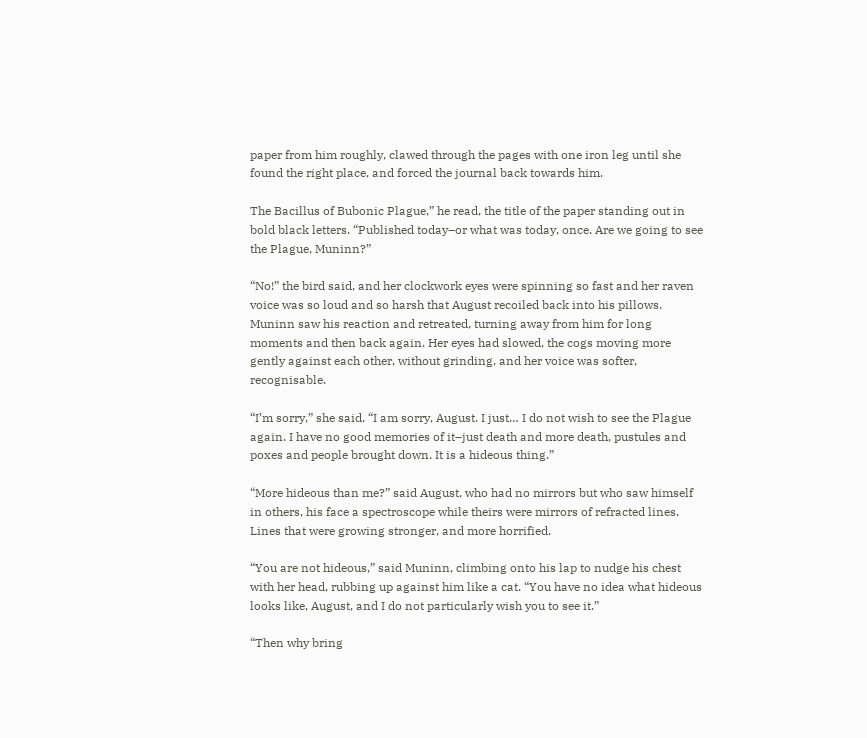paper from him roughly, clawed through the pages with one iron leg until she found the right place, and forced the journal back towards him.

The Bacillus of Bubonic Plague,” he read, the title of the paper standing out in bold black letters. “Published today–or what was today, once. Are we going to see the Plague, Muninn?”

“No!” the bird said, and her clockwork eyes were spinning so fast and her raven voice was so loud and so harsh that August recoiled back into his pillows. Muninn saw his reaction and retreated, turning away from him for long moments and then back again. Her eyes had slowed, the cogs moving more gently against each other, without grinding, and her voice was softer, recognisable.

“I’m sorry,” she said. “I am sorry, August. I just… I do not wish to see the Plague again. I have no good memories of it–just death and more death, pustules and poxes and people brought down. It is a hideous thing.”

“More hideous than me?” said August, who had no mirrors but who saw himself in others, his face a spectroscope while theirs were mirrors of refracted lines. Lines that were growing stronger, and more horrified.

“You are not hideous,” said Muninn, climbing onto his lap to nudge his chest with her head, rubbing up against him like a cat. “You have no idea what hideous looks like, August, and I do not particularly wish you to see it.”

“Then why bring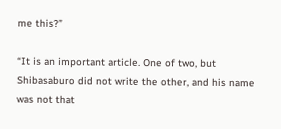me this?”

“It is an important article. One of two, but Shibasaburo did not write the other, and his name was not that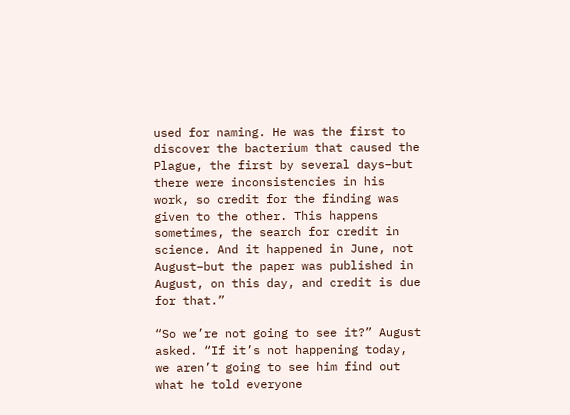used for naming. He was the first to discover the bacterium that caused the Plague, the first by several days–but there were inconsistencies in his work, so credit for the finding was given to the other. This happens sometimes, the search for credit in science. And it happened in June, not August–but the paper was published in August, on this day, and credit is due for that.”

“So we’re not going to see it?” August asked. “If it’s not happening today, we aren’t going to see him find out what he told everyone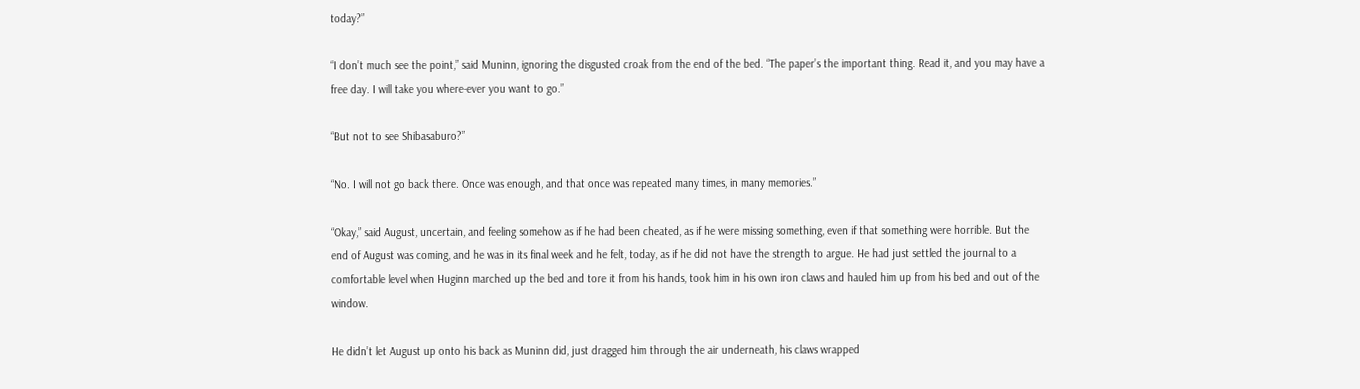today?”

“I don’t much see the point,” said Muninn, ignoring the disgusted croak from the end of the bed. “The paper’s the important thing. Read it, and you may have a free day. I will take you where-ever you want to go.”

“But not to see Shibasaburo?”

“No. I will not go back there. Once was enough, and that once was repeated many times, in many memories.”

“Okay,” said August, uncertain, and feeling somehow as if he had been cheated, as if he were missing something, even if that something were horrible. But the end of August was coming, and he was in its final week and he felt, today, as if he did not have the strength to argue. He had just settled the journal to a comfortable level when Huginn marched up the bed and tore it from his hands, took him in his own iron claws and hauled him up from his bed and out of the window.

He didn’t let August up onto his back as Muninn did, just dragged him through the air underneath, his claws wrapped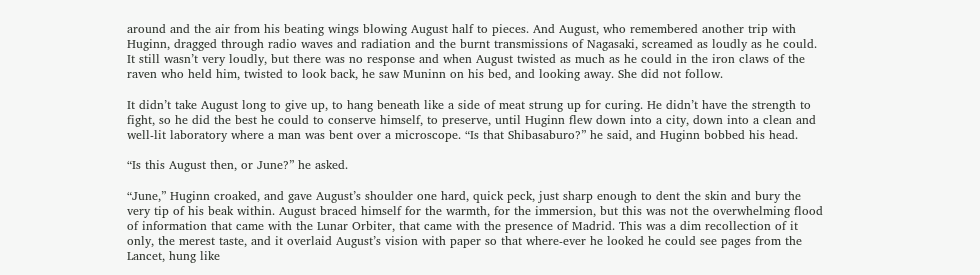around and the air from his beating wings blowing August half to pieces. And August, who remembered another trip with Huginn, dragged through radio waves and radiation and the burnt transmissions of Nagasaki, screamed as loudly as he could. It still wasn’t very loudly, but there was no response and when August twisted as much as he could in the iron claws of the raven who held him, twisted to look back, he saw Muninn on his bed, and looking away. She did not follow.

It didn’t take August long to give up, to hang beneath like a side of meat strung up for curing. He didn’t have the strength to fight, so he did the best he could to conserve himself, to preserve, until Huginn flew down into a city, down into a clean and well-lit laboratory where a man was bent over a microscope. “Is that Shibasaburo?” he said, and Huginn bobbed his head.

“Is this August then, or June?” he asked.

“June,” Huginn croaked, and gave August’s shoulder one hard, quick peck, just sharp enough to dent the skin and bury the very tip of his beak within. August braced himself for the warmth, for the immersion, but this was not the overwhelming flood of information that came with the Lunar Orbiter, that came with the presence of Madrid. This was a dim recollection of it only, the merest taste, and it overlaid August’s vision with paper so that where-ever he looked he could see pages from the Lancet, hung like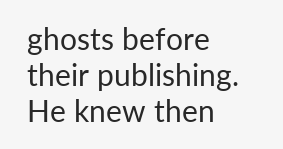ghosts before their publishing. He knew then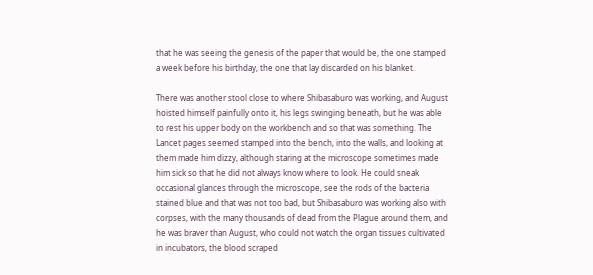that he was seeing the genesis of the paper that would be, the one stamped a week before his birthday, the one that lay discarded on his blanket.

There was another stool close to where Shibasaburo was working, and August hoisted himself painfully onto it, his legs swinging beneath, but he was able to rest his upper body on the workbench and so that was something. The Lancet pages seemed stamped into the bench, into the walls, and looking at them made him dizzy, although staring at the microscope sometimes made him sick so that he did not always know where to look. He could sneak occasional glances through the microscope, see the rods of the bacteria stained blue and that was not too bad, but Shibasaburo was working also with corpses, with the many thousands of dead from the Plague around them, and he was braver than August, who could not watch the organ tissues cultivated in incubators, the blood scraped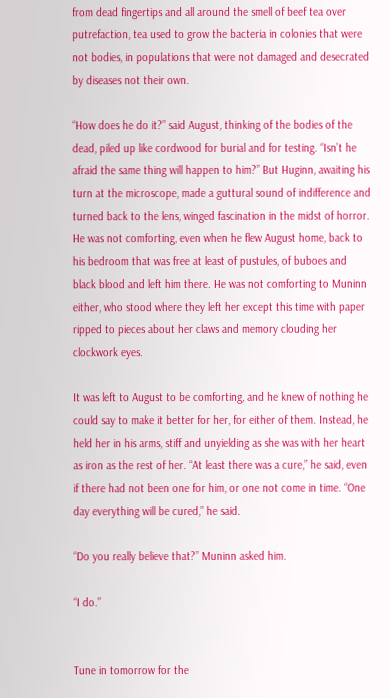from dead fingertips and all around the smell of beef tea over putrefaction, tea used to grow the bacteria in colonies that were not bodies, in populations that were not damaged and desecrated by diseases not their own.

“How does he do it?” said August, thinking of the bodies of the dead, piled up like cordwood for burial and for testing. “Isn’t he afraid the same thing will happen to him?” But Huginn, awaiting his turn at the microscope, made a guttural sound of indifference and turned back to the lens, winged fascination in the midst of horror. He was not comforting, even when he flew August home, back to his bedroom that was free at least of pustules, of buboes and black blood and left him there. He was not comforting to Muninn either, who stood where they left her except this time with paper ripped to pieces about her claws and memory clouding her clockwork eyes.

It was left to August to be comforting, and he knew of nothing he could say to make it better for her, for either of them. Instead, he held her in his arms, stiff and unyielding as she was with her heart as iron as the rest of her. “At least there was a cure,” he said, even if there had not been one for him, or one not come in time. “One day everything will be cured,” he said.

“Do you really believe that?” Muninn asked him.

“I do.”


Tune in tomorrow for the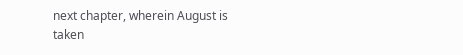next chapter, wherein August is taken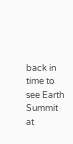back in time to see Earth Summit at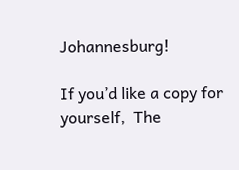Johannesburg!

If you’d like a copy for yourself,  The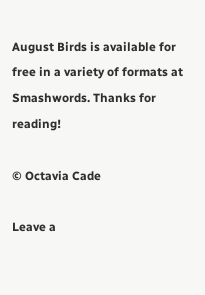August Birds is available for free in a variety of formats at Smashwords. Thanks for reading!

© Octavia Cade

Leave a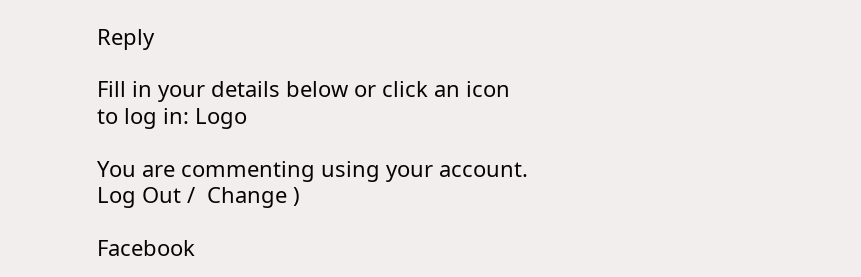Reply

Fill in your details below or click an icon to log in: Logo

You are commenting using your account. Log Out /  Change )

Facebook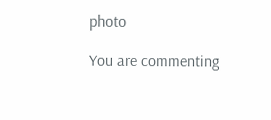photo

You are commenting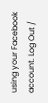using your Facebook account. Log Out /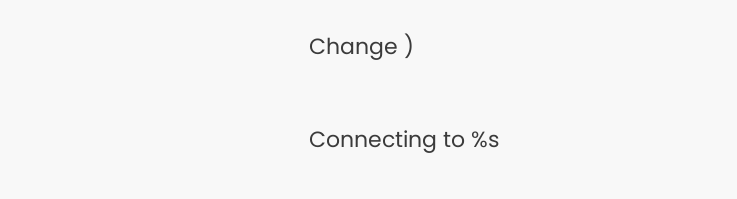Change )

Connecting to %s